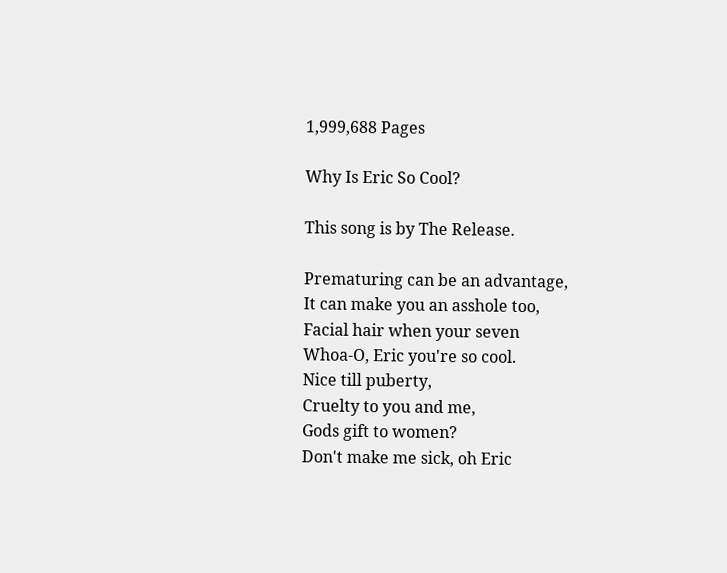1,999,688 Pages

Why Is Eric So Cool?

This song is by The Release.

Prematuring can be an advantage,
It can make you an asshole too,
Facial hair when your seven
Whoa-O, Eric you're so cool.
Nice till puberty,
Cruelty to you and me,
Gods gift to women?
Don't make me sick, oh Eric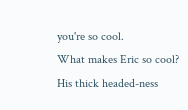you're so cool.
What makes Eric so cool?
His thick headed-ness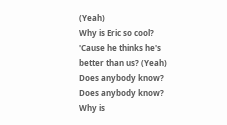(Yeah)
Why is Eric so cool?
'Cause he thinks he's better than us? (Yeah)
Does anybody know?
Does anybody know?
Why is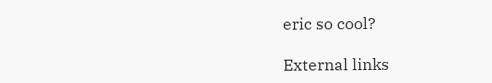eric so cool?

External links